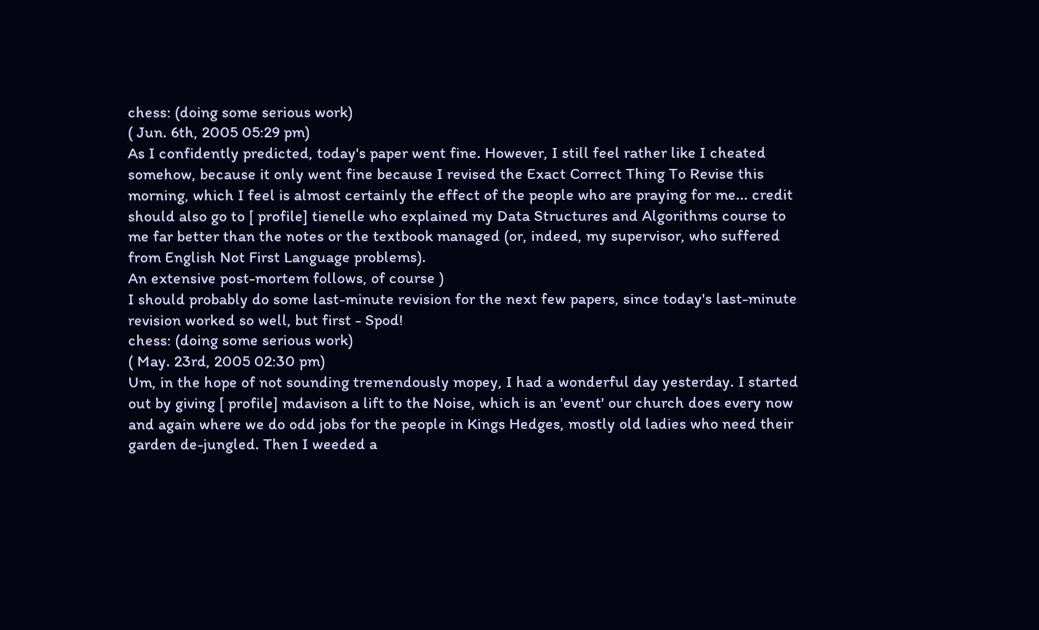chess: (doing some serious work)
( Jun. 6th, 2005 05:29 pm)
As I confidently predicted, today's paper went fine. However, I still feel rather like I cheated somehow, because it only went fine because I revised the Exact Correct Thing To Revise this morning, which I feel is almost certainly the effect of the people who are praying for me... credit should also go to [ profile] tienelle who explained my Data Structures and Algorithms course to me far better than the notes or the textbook managed (or, indeed, my supervisor, who suffered from English Not First Language problems).
An extensive post-mortem follows, of course )
I should probably do some last-minute revision for the next few papers, since today's last-minute revision worked so well, but first - Spod!
chess: (doing some serious work)
( May. 23rd, 2005 02:30 pm)
Um, in the hope of not sounding tremendously mopey, I had a wonderful day yesterday. I started out by giving [ profile] mdavison a lift to the Noise, which is an 'event' our church does every now and again where we do odd jobs for the people in Kings Hedges, mostly old ladies who need their garden de-jungled. Then I weeded a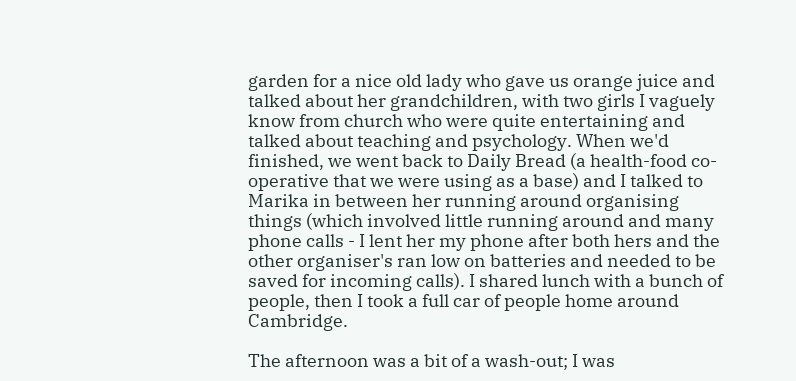garden for a nice old lady who gave us orange juice and talked about her grandchildren, with two girls I vaguely know from church who were quite entertaining and talked about teaching and psychology. When we'd finished, we went back to Daily Bread (a health-food co-operative that we were using as a base) and I talked to Marika in between her running around organising things (which involved little running around and many phone calls - I lent her my phone after both hers and the other organiser's ran low on batteries and needed to be saved for incoming calls). I shared lunch with a bunch of people, then I took a full car of people home around Cambridge.

The afternoon was a bit of a wash-out; I was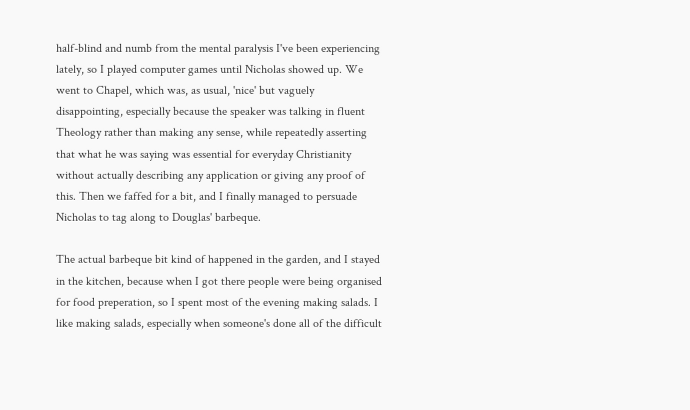half-blind and numb from the mental paralysis I've been experiencing lately, so I played computer games until Nicholas showed up. We went to Chapel, which was, as usual, 'nice' but vaguely disappointing, especially because the speaker was talking in fluent Theology rather than making any sense, while repeatedly asserting that what he was saying was essential for everyday Christianity without actually describing any application or giving any proof of this. Then we faffed for a bit, and I finally managed to persuade Nicholas to tag along to Douglas' barbeque.

The actual barbeque bit kind of happened in the garden, and I stayed in the kitchen, because when I got there people were being organised for food preperation, so I spent most of the evening making salads. I like making salads, especially when someone's done all of the difficult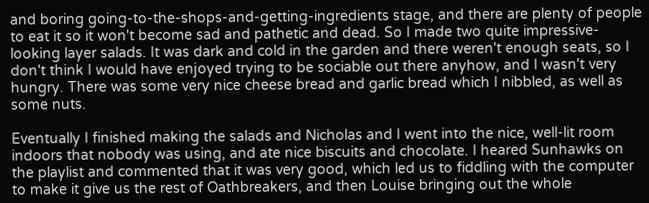and boring going-to-the-shops-and-getting-ingredients stage, and there are plenty of people to eat it so it won't become sad and pathetic and dead. So I made two quite impressive-looking layer salads. It was dark and cold in the garden and there weren't enough seats, so I don't think I would have enjoyed trying to be sociable out there anyhow, and I wasn't very hungry. There was some very nice cheese bread and garlic bread which I nibbled, as well as some nuts.

Eventually I finished making the salads and Nicholas and I went into the nice, well-lit room indoors that nobody was using, and ate nice biscuits and chocolate. I heared Sunhawks on the playlist and commented that it was very good, which led us to fiddling with the computer to make it give us the rest of Oathbreakers, and then Louise bringing out the whole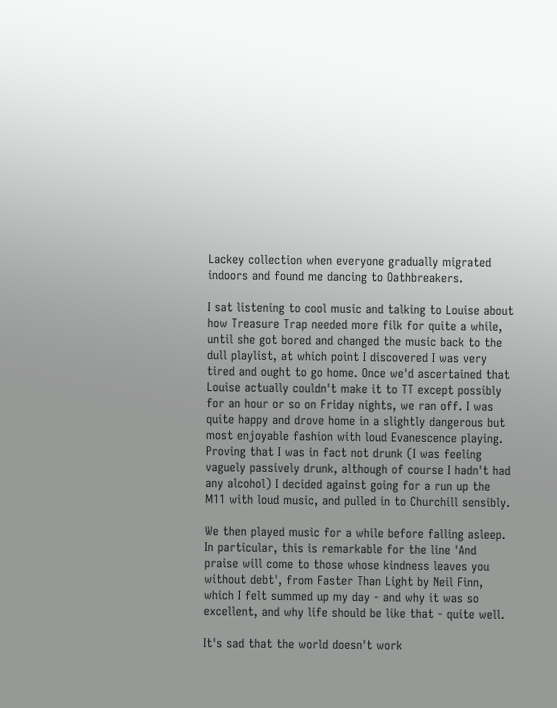Lackey collection when everyone gradually migrated indoors and found me dancing to Oathbreakers.

I sat listening to cool music and talking to Louise about how Treasure Trap needed more filk for quite a while, until she got bored and changed the music back to the dull playlist, at which point I discovered I was very tired and ought to go home. Once we'd ascertained that Louise actually couldn't make it to TT except possibly for an hour or so on Friday nights, we ran off. I was quite happy and drove home in a slightly dangerous but most enjoyable fashion with loud Evanescence playing. Proving that I was in fact not drunk (I was feeling vaguely passively drunk, although of course I hadn't had any alcohol) I decided against going for a run up the M11 with loud music, and pulled in to Churchill sensibly.

We then played music for a while before falling asleep. In particular, this is remarkable for the line 'And praise will come to those whose kindness leaves you without debt', from Faster Than Light by Neil Finn, which I felt summed up my day - and why it was so excellent, and why life should be like that - quite well.

It's sad that the world doesn't work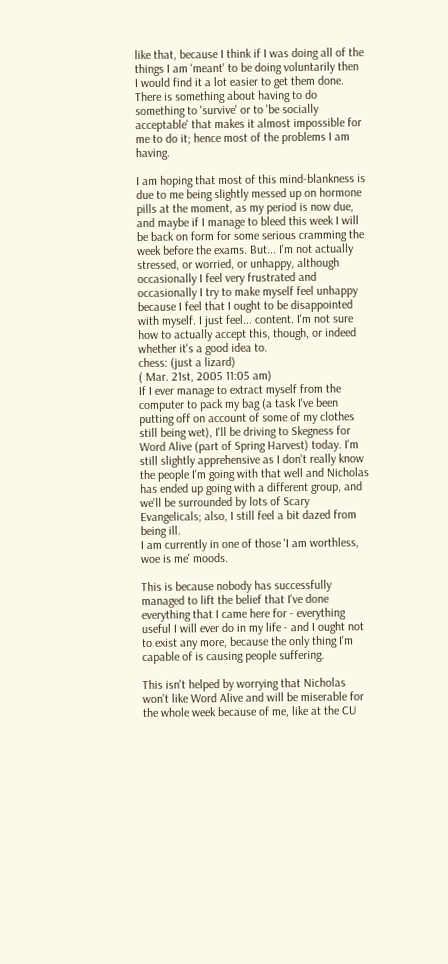like that, because I think if I was doing all of the things I am 'meant' to be doing voluntarily then I would find it a lot easier to get them done. There is something about having to do something to 'survive' or to 'be socially acceptable' that makes it almost impossible for me to do it; hence most of the problems I am having.

I am hoping that most of this mind-blankness is due to me being slightly messed up on hormone pills at the moment, as my period is now due, and maybe if I manage to bleed this week I will be back on form for some serious cramming the week before the exams. But... I'm not actually stressed, or worried, or unhappy, although occasionally I feel very frustrated and occasionally I try to make myself feel unhappy because I feel that I ought to be disappointed with myself. I just feel... content. I'm not sure how to actually accept this, though, or indeed whether it's a good idea to.
chess: (just a lizard)
( Mar. 21st, 2005 11:05 am)
If I ever manage to extract myself from the computer to pack my bag (a task I've been putting off on account of some of my clothes still being wet), I'll be driving to Skegness for Word Alive (part of Spring Harvest) today. I'm still slightly apprehensive as I don't really know the people I'm going with that well and Nicholas has ended up going with a different group, and we'll be surrounded by lots of Scary Evangelicals; also, I still feel a bit dazed from being ill.
I am currently in one of those 'I am worthless, woe is me' moods.

This is because nobody has successfully managed to lift the belief that I've done everything that I came here for - everything useful I will ever do in my life - and I ought not to exist any more, because the only thing I'm capable of is causing people suffering.

This isn't helped by worrying that Nicholas won't like Word Alive and will be miserable for the whole week because of me, like at the CU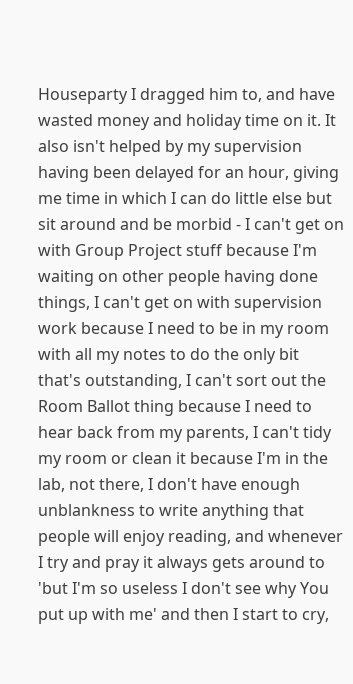Houseparty I dragged him to, and have wasted money and holiday time on it. It also isn't helped by my supervision having been delayed for an hour, giving me time in which I can do little else but sit around and be morbid - I can't get on with Group Project stuff because I'm waiting on other people having done things, I can't get on with supervision work because I need to be in my room with all my notes to do the only bit that's outstanding, I can't sort out the Room Ballot thing because I need to hear back from my parents, I can't tidy my room or clean it because I'm in the lab, not there, I don't have enough unblankness to write anything that people will enjoy reading, and whenever I try and pray it always gets around to 'but I'm so useless I don't see why You put up with me' and then I start to cry,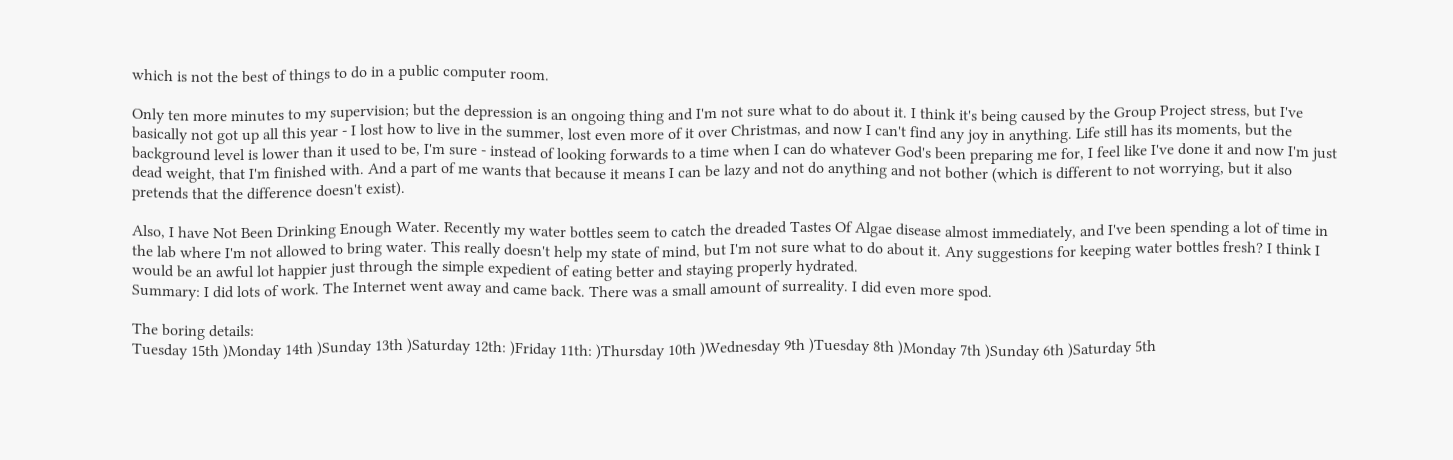which is not the best of things to do in a public computer room.

Only ten more minutes to my supervision; but the depression is an ongoing thing and I'm not sure what to do about it. I think it's being caused by the Group Project stress, but I've basically not got up all this year - I lost how to live in the summer, lost even more of it over Christmas, and now I can't find any joy in anything. Life still has its moments, but the background level is lower than it used to be, I'm sure - instead of looking forwards to a time when I can do whatever God's been preparing me for, I feel like I've done it and now I'm just dead weight, that I'm finished with. And a part of me wants that because it means I can be lazy and not do anything and not bother (which is different to not worrying, but it also pretends that the difference doesn't exist).

Also, I have Not Been Drinking Enough Water. Recently my water bottles seem to catch the dreaded Tastes Of Algae disease almost immediately, and I've been spending a lot of time in the lab where I'm not allowed to bring water. This really doesn't help my state of mind, but I'm not sure what to do about it. Any suggestions for keeping water bottles fresh? I think I would be an awful lot happier just through the simple expedient of eating better and staying properly hydrated.
Summary: I did lots of work. The Internet went away and came back. There was a small amount of surreality. I did even more spod.

The boring details:
Tuesday 15th )Monday 14th )Sunday 13th )Saturday 12th: )Friday 11th: )Thursday 10th )Wednesday 9th )Tuesday 8th )Monday 7th )Sunday 6th )Saturday 5th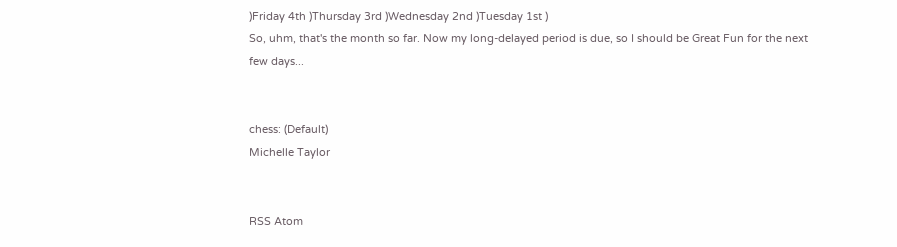)Friday 4th )Thursday 3rd )Wednesday 2nd )Tuesday 1st )
So, uhm, that's the month so far. Now my long-delayed period is due, so I should be Great Fun for the next few days...


chess: (Default)
Michelle Taylor


RSS Atom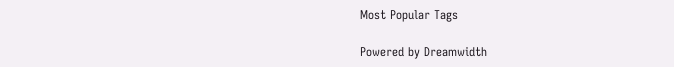Most Popular Tags

Powered by Dreamwidth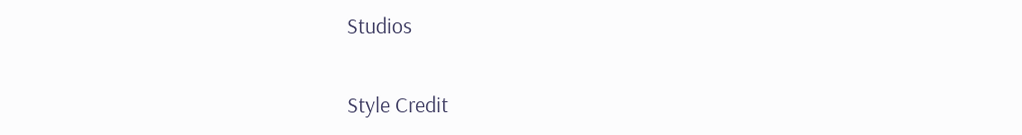Studios

Style Credit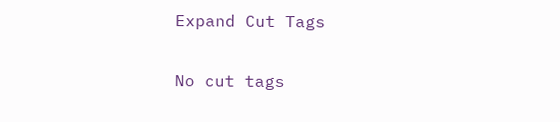Expand Cut Tags

No cut tags